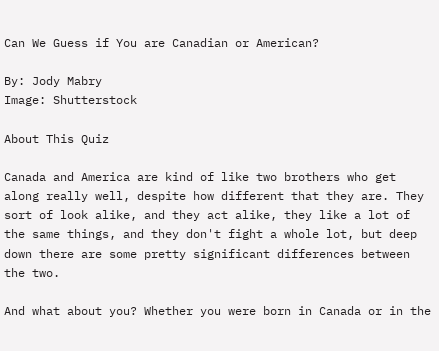Can We Guess if You are Canadian or American?

By: Jody Mabry
Image: Shutterstock

About This Quiz

Canada and America are kind of like two brothers who get along really well, despite how different that they are. They sort of look alike, and they act alike, they like a lot of the same things, and they don't fight a whole lot, but deep down there are some pretty significant differences between the two.

And what about you? Whether you were born in Canada or in the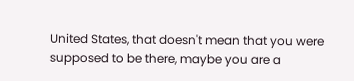United States, that doesn't mean that you were supposed to be there, maybe you are a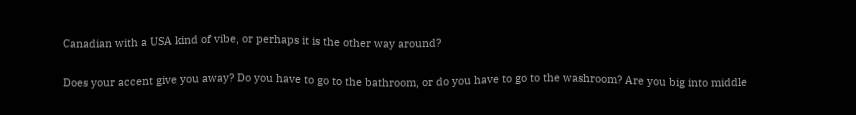Canadian with a USA kind of vibe, or perhaps it is the other way around?

Does your accent give you away? Do you have to go to the bathroom, or do you have to go to the washroom? Are you big into middle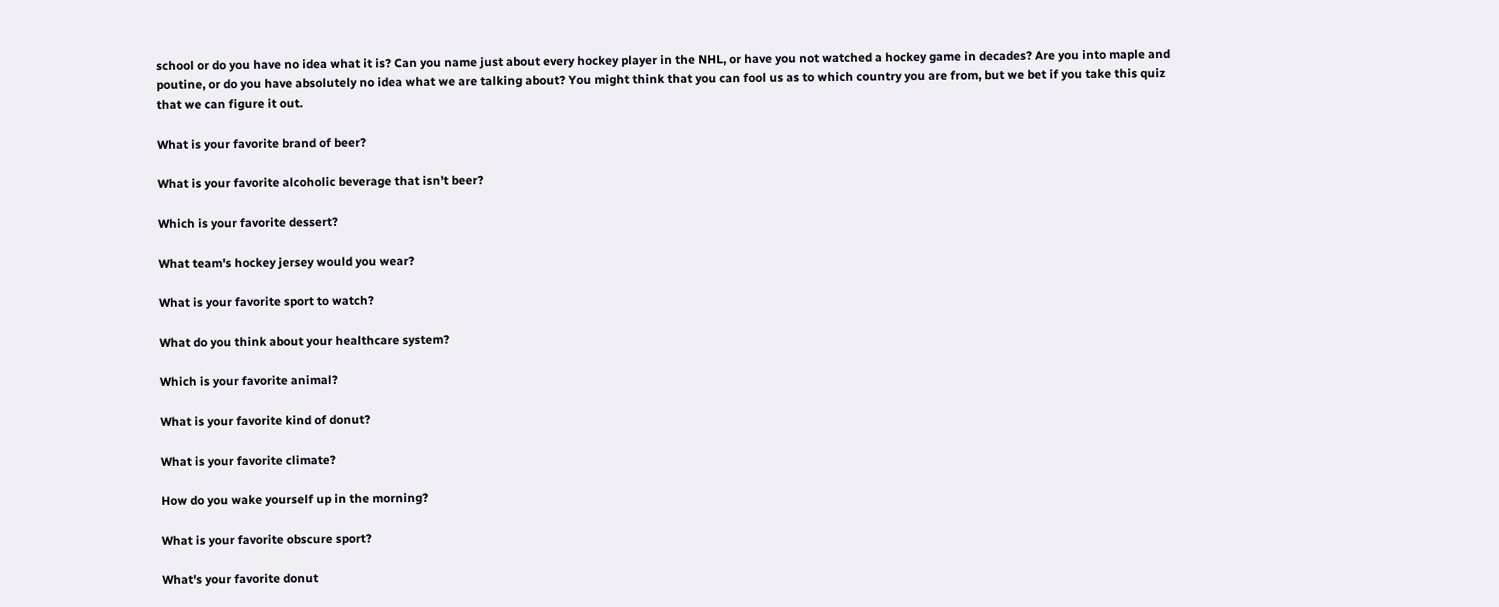school or do you have no idea what it is? Can you name just about every hockey player in the NHL, or have you not watched a hockey game in decades? Are you into maple and poutine, or do you have absolutely no idea what we are talking about? You might think that you can fool us as to which country you are from, but we bet if you take this quiz that we can figure it out.

What is your favorite brand of beer?

What is your favorite alcoholic beverage that isn't beer?

Which is your favorite dessert?

What team's hockey jersey would you wear?

What is your favorite sport to watch?

What do you think about your healthcare system?

Which is your favorite animal?

What is your favorite kind of donut?

What is your favorite climate?

How do you wake yourself up in the morning?

What is your favorite obscure sport?

What's your favorite donut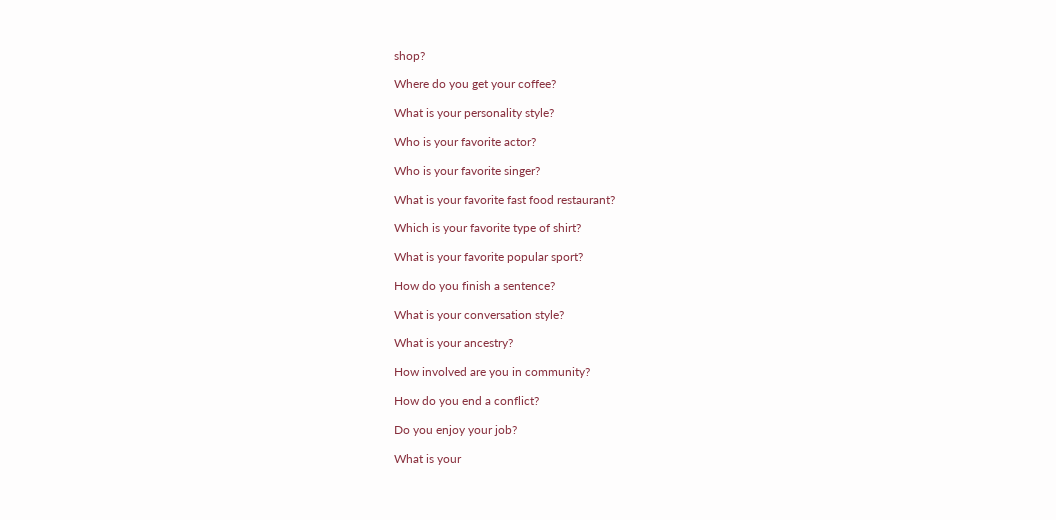shop?

Where do you get your coffee?

What is your personality style?

Who is your favorite actor?

Who is your favorite singer?

What is your favorite fast food restaurant?

Which is your favorite type of shirt?

What is your favorite popular sport?

How do you finish a sentence?

What is your conversation style?

What is your ancestry?

How involved are you in community?

How do you end a conflict?

Do you enjoy your job?

What is your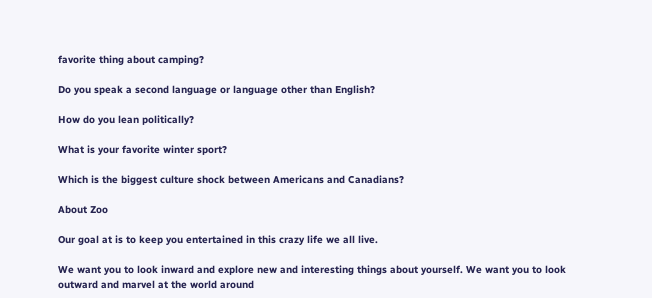favorite thing about camping?

Do you speak a second language or language other than English?

How do you lean politically?

What is your favorite winter sport?

Which is the biggest culture shock between Americans and Canadians?

About Zoo

Our goal at is to keep you entertained in this crazy life we all live.

We want you to look inward and explore new and interesting things about yourself. We want you to look outward and marvel at the world around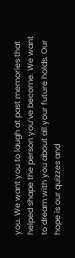you. We want you to laugh at past memories that helped shape the person you’ve become. We want to dream with you about all your future holds. Our hope is our quizzes and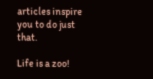articles inspire you to do just that.

Life is a zoo!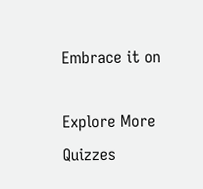Embrace it on

Explore More Quizzes